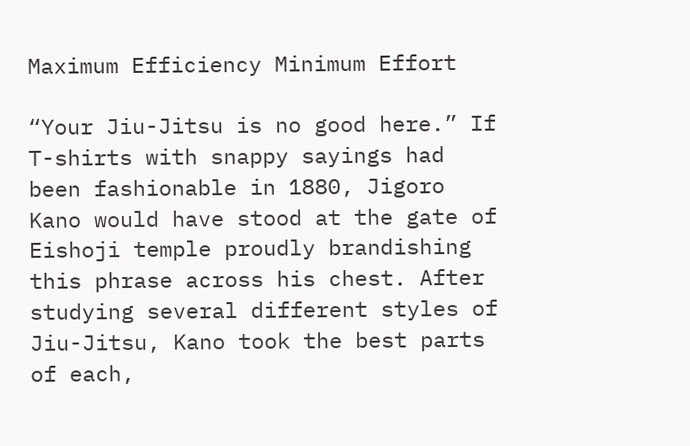Maximum Efficiency Minimum Effort

“Your Jiu-Jitsu is no good here.” If T-shirts with snappy sayings had been fashionable in 1880, Jigoro Kano would have stood at the gate of Eishoji temple proudly brandishing this phrase across his chest. After studying several different styles of Jiu-Jitsu, Kano took the best parts of each,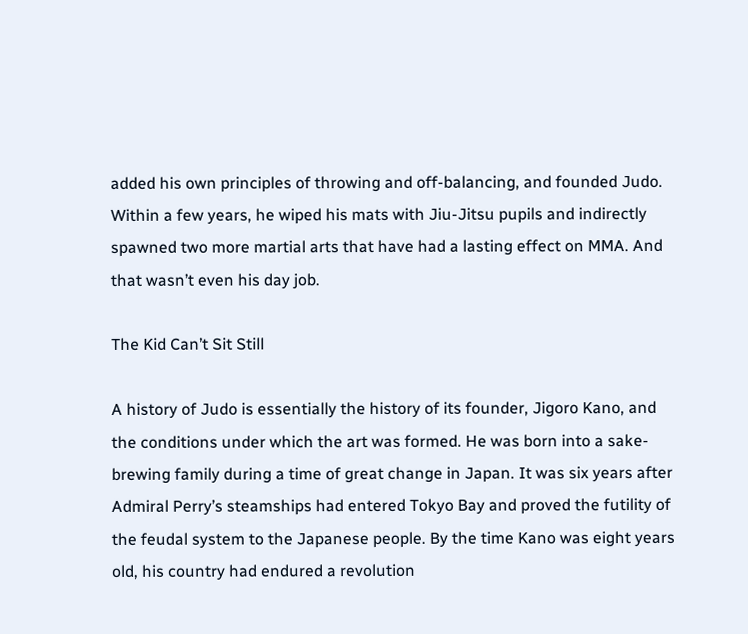added his own principles of throwing and off-balancing, and founded Judo. Within a few years, he wiped his mats with Jiu-Jitsu pupils and indirectly spawned two more martial arts that have had a lasting effect on MMA. And that wasn’t even his day job.

The Kid Can’t Sit Still

A history of Judo is essentially the history of its founder, Jigoro Kano, and the conditions under which the art was formed. He was born into a sake-brewing family during a time of great change in Japan. It was six years after Admiral Perry’s steamships had entered Tokyo Bay and proved the futility of the feudal system to the Japanese people. By the time Kano was eight years old, his country had endured a revolution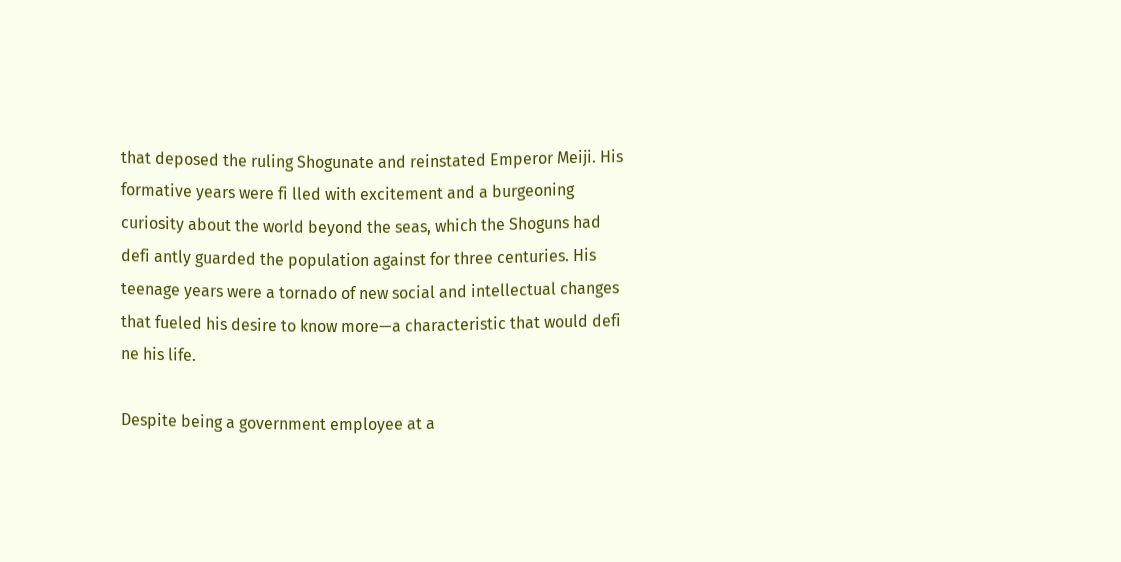that deposed the ruling Shogunate and reinstated Emperor Meiji. His formative years were fi lled with excitement and a burgeoning curiosity about the world beyond the seas, which the Shoguns had defi antly guarded the population against for three centuries. His teenage years were a tornado of new social and intellectual changes that fueled his desire to know more—a characteristic that would defi ne his life.

Despite being a government employee at a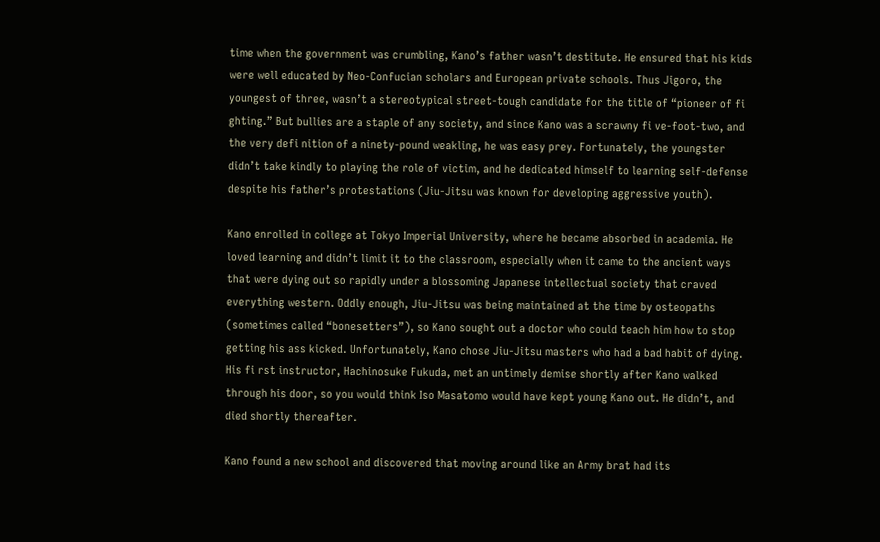time when the government was crumbling, Kano’s father wasn’t destitute. He ensured that his kids were well educated by Neo-Confucian scholars and European private schools. Thus Jigoro, the youngest of three, wasn’t a stereotypical street-tough candidate for the title of “pioneer of fi ghting.” But bullies are a staple of any society, and since Kano was a scrawny fi ve-foot-two, and the very defi nition of a ninety-pound weakling, he was easy prey. Fortunately, the youngster didn’t take kindly to playing the role of victim, and he dedicated himself to learning self-defense despite his father’s protestations (Jiu-Jitsu was known for developing aggressive youth).

Kano enrolled in college at Tokyo Imperial University, where he became absorbed in academia. He loved learning and didn’t limit it to the classroom, especially when it came to the ancient ways that were dying out so rapidly under a blossoming Japanese intellectual society that craved everything western. Oddly enough, Jiu-Jitsu was being maintained at the time by osteopaths (sometimes called “bonesetters”), so Kano sought out a doctor who could teach him how to stop getting his ass kicked. Unfortunately, Kano chose Jiu-Jitsu masters who had a bad habit of dying. His fi rst instructor, Hachinosuke Fukuda, met an untimely demise shortly after Kano walked through his door, so you would think Iso Masatomo would have kept young Kano out. He didn’t, and died shortly thereafter.

Kano found a new school and discovered that moving around like an Army brat had its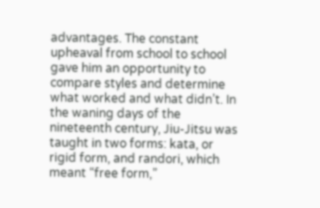advantages. The constant upheaval from school to school gave him an opportunity to compare styles and determine what worked and what didn’t. In the waning days of the nineteenth century, Jiu-Jitsu was taught in two forms: kata, or rigid form, and randori, which meant “free form,”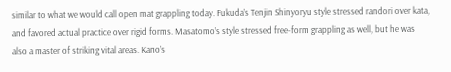similar to what we would call open mat grappling today. Fukuda’s Tenjin Shinyoryu style stressed randori over kata, and favored actual practice over rigid forms. Masatomo’s style stressed free-form grappling as well, but he was also a master of striking vital areas. Kano’s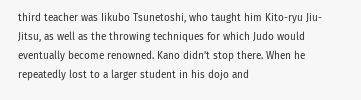third teacher was Iikubo Tsunetoshi, who taught him Kito-ryu Jiu-Jitsu, as well as the throwing techniques for which Judo would eventually become renowned. Kano didn’t stop there. When he repeatedly lost to a larger student in his dojo and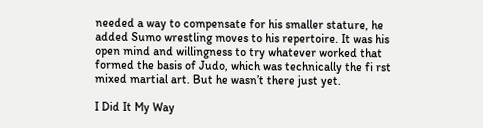needed a way to compensate for his smaller stature, he added Sumo wrestling moves to his repertoire. It was his open mind and willingness to try whatever worked that formed the basis of Judo, which was technically the fi rst mixed martial art. But he wasn’t there just yet.

I Did It My Way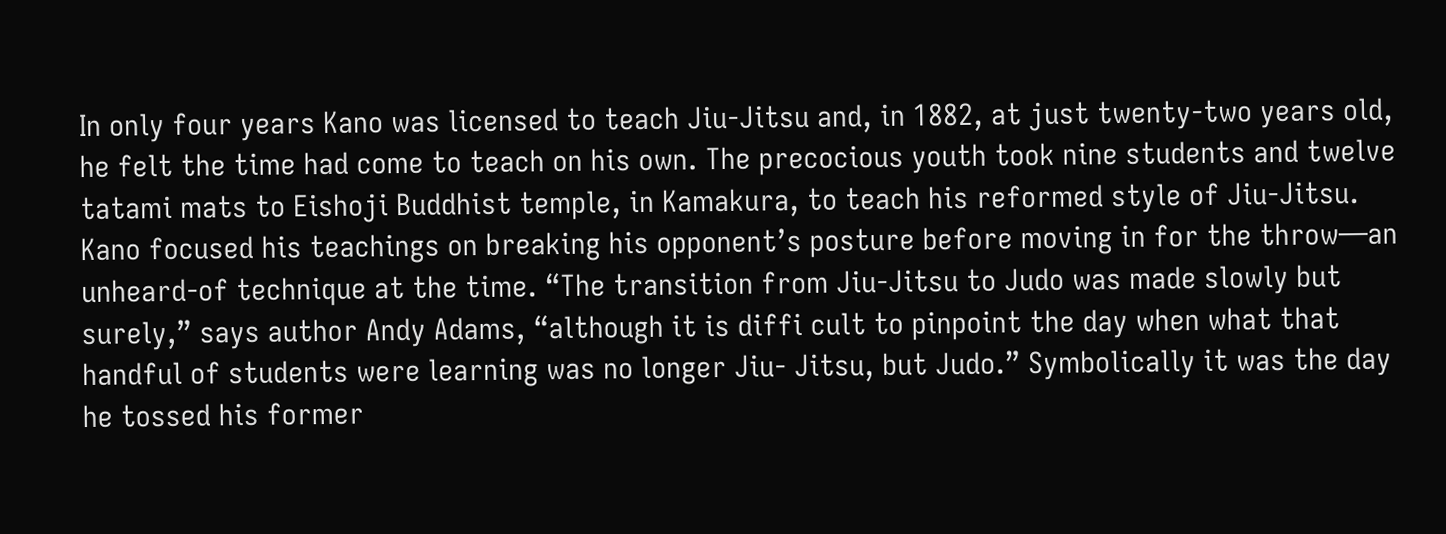In only four years Kano was licensed to teach Jiu-Jitsu and, in 1882, at just twenty-two years old, he felt the time had come to teach on his own. The precocious youth took nine students and twelve tatami mats to Eishoji Buddhist temple, in Kamakura, to teach his reformed style of Jiu-Jitsu. Kano focused his teachings on breaking his opponent’s posture before moving in for the throw—an unheard-of technique at the time. “The transition from Jiu-Jitsu to Judo was made slowly but surely,” says author Andy Adams, “although it is diffi cult to pinpoint the day when what that handful of students were learning was no longer Jiu- Jitsu, but Judo.” Symbolically it was the day he tossed his former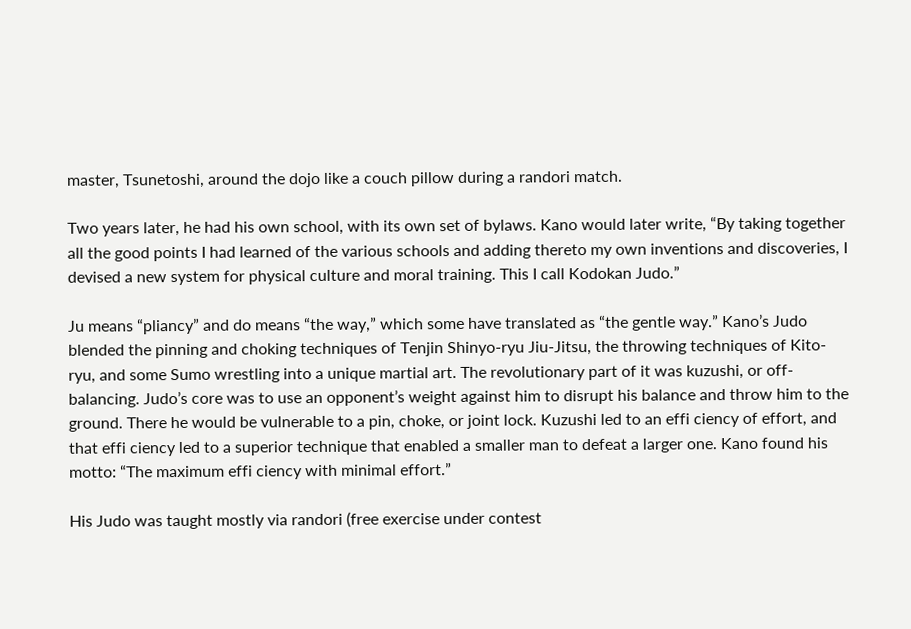master, Tsunetoshi, around the dojo like a couch pillow during a randori match.

Two years later, he had his own school, with its own set of bylaws. Kano would later write, “By taking together all the good points I had learned of the various schools and adding thereto my own inventions and discoveries, I devised a new system for physical culture and moral training. This I call Kodokan Judo.”

Ju means “pliancy” and do means “the way,” which some have translated as “the gentle way.” Kano’s Judo blended the pinning and choking techniques of Tenjin Shinyo-ryu Jiu-Jitsu, the throwing techniques of Kito-ryu, and some Sumo wrestling into a unique martial art. The revolutionary part of it was kuzushi, or off-balancing. Judo’s core was to use an opponent’s weight against him to disrupt his balance and throw him to the ground. There he would be vulnerable to a pin, choke, or joint lock. Kuzushi led to an effi ciency of effort, and that effi ciency led to a superior technique that enabled a smaller man to defeat a larger one. Kano found his motto: “The maximum effi ciency with minimal effort.”

His Judo was taught mostly via randori (free exercise under contest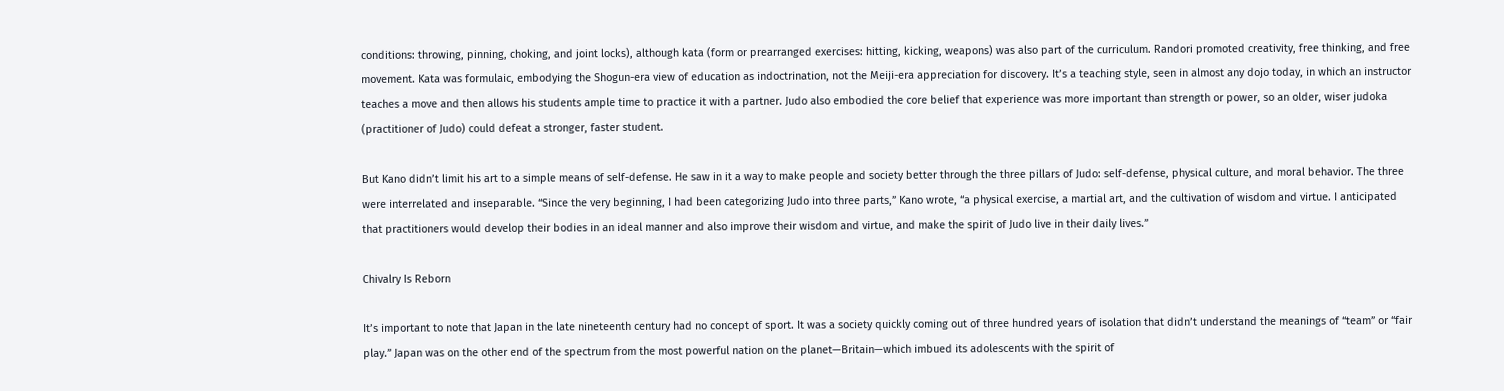conditions: throwing, pinning, choking, and joint locks), although kata (form or prearranged exercises: hitting, kicking, weapons) was also part of the curriculum. Randori promoted creativity, free thinking, and free movement. Kata was formulaic, embodying the Shogun-era view of education as indoctrination, not the Meiji-era appreciation for discovery. It’s a teaching style, seen in almost any dojo today, in which an instructor teaches a move and then allows his students ample time to practice it with a partner. Judo also embodied the core belief that experience was more important than strength or power, so an older, wiser judoka (practitioner of Judo) could defeat a stronger, faster student.

But Kano didn’t limit his art to a simple means of self-defense. He saw in it a way to make people and society better through the three pillars of Judo: self-defense, physical culture, and moral behavior. The three were interrelated and inseparable. “Since the very beginning, I had been categorizing Judo into three parts,” Kano wrote, “a physical exercise, a martial art, and the cultivation of wisdom and virtue. I anticipated that practitioners would develop their bodies in an ideal manner and also improve their wisdom and virtue, and make the spirit of Judo live in their daily lives.”

Chivalry Is Reborn

It’s important to note that Japan in the late nineteenth century had no concept of sport. It was a society quickly coming out of three hundred years of isolation that didn’t understand the meanings of “team” or “fair play.” Japan was on the other end of the spectrum from the most powerful nation on the planet—Britain—which imbued its adolescents with the spirit of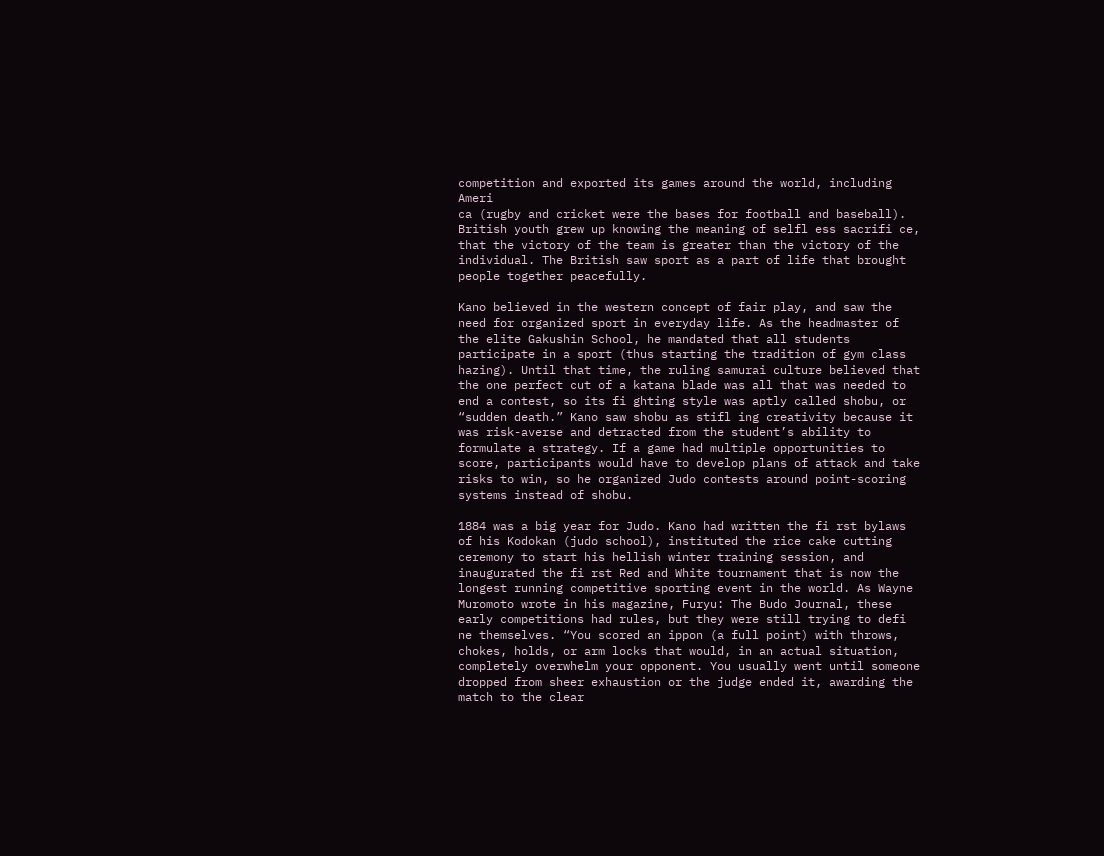competition and exported its games around the world, including Ameri
ca (rugby and cricket were the bases for football and baseball). British youth grew up knowing the meaning of selfl ess sacrifi ce, that the victory of the team is greater than the victory of the individual. The British saw sport as a part of life that brought people together peacefully.

Kano believed in the western concept of fair play, and saw the need for organized sport in everyday life. As the headmaster of the elite Gakushin School, he mandated that all students participate in a sport (thus starting the tradition of gym class hazing). Until that time, the ruling samurai culture believed that the one perfect cut of a katana blade was all that was needed to end a contest, so its fi ghting style was aptly called shobu, or “sudden death.” Kano saw shobu as stifl ing creativity because it was risk-averse and detracted from the student’s ability to formulate a strategy. If a game had multiple opportunities to score, participants would have to develop plans of attack and take risks to win, so he organized Judo contests around point-scoring systems instead of shobu.

1884 was a big year for Judo. Kano had written the fi rst bylaws of his Kodokan (judo school), instituted the rice cake cutting ceremony to start his hellish winter training session, and inaugurated the fi rst Red and White tournament that is now the longest running competitive sporting event in the world. As Wayne Muromoto wrote in his magazine, Furyu: The Budo Journal, these early competitions had rules, but they were still trying to defi ne themselves. “You scored an ippon (a full point) with throws, chokes, holds, or arm locks that would, in an actual situation, completely overwhelm your opponent. You usually went until someone dropped from sheer exhaustion or the judge ended it, awarding the match to the clear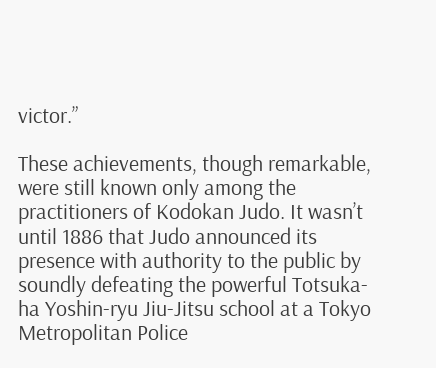victor.”

These achievements, though remarkable, were still known only among the practitioners of Kodokan Judo. It wasn’t until 1886 that Judo announced its presence with authority to the public by soundly defeating the powerful Totsuka-ha Yoshin-ryu Jiu-Jitsu school at a Tokyo Metropolitan Police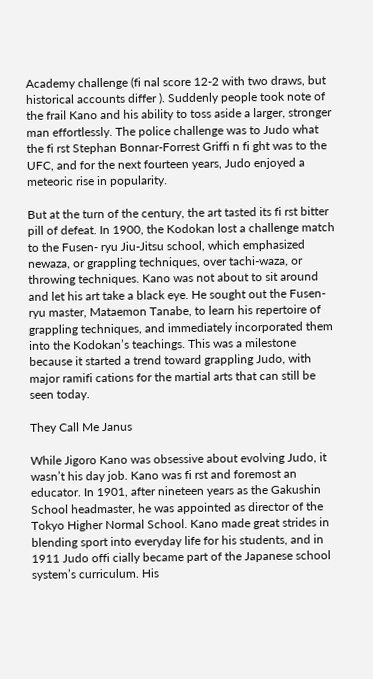Academy challenge (fi nal score 12-2 with two draws, but historical accounts differ ). Suddenly people took note of the frail Kano and his ability to toss aside a larger, stronger man effortlessly. The police challenge was to Judo what the fi rst Stephan Bonnar-Forrest Griffi n fi ght was to the UFC, and for the next fourteen years, Judo enjoyed a meteoric rise in popularity.

But at the turn of the century, the art tasted its fi rst bitter pill of defeat. In 1900, the Kodokan lost a challenge match to the Fusen- ryu Jiu-Jitsu school, which emphasized newaza, or grappling techniques, over tachi-waza, or throwing techniques. Kano was not about to sit around and let his art take a black eye. He sought out the Fusen-ryu master, Mataemon Tanabe, to learn his repertoire of grappling techniques, and immediately incorporated them into the Kodokan’s teachings. This was a milestone because it started a trend toward grappling Judo, with major ramifi cations for the martial arts that can still be seen today.

They Call Me Janus

While Jigoro Kano was obsessive about evolving Judo, it wasn’t his day job. Kano was fi rst and foremost an educator. In 1901, after nineteen years as the Gakushin School headmaster, he was appointed as director of the Tokyo Higher Normal School. Kano made great strides in blending sport into everyday life for his students, and in 1911 Judo offi cially became part of the Japanese school system’s curriculum. His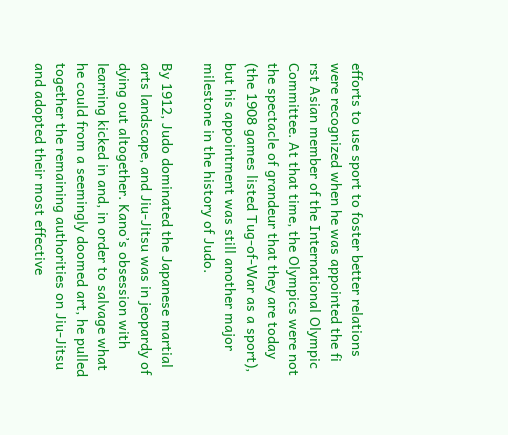efforts to use sport to foster better relations were recognized when he was appointed the fi rst Asian member of the International Olympic Committee. At that time, the Olympics were not the spectacle of grandeur that they are today (the 1908 games listed Tug-of-War as a sport), but his appointment was still another major milestone in the history of Judo.

By 1912, Judo dominated the Japanese martial arts landscape, and Jiu-Jitsu was in jeopardy of dying out altogether. Kano’s obsession with learning kicked in and, in order to salvage what he could from a seemingly doomed art, he pulled together the remaining authorities on Jiu-Jitsu and adopted their most effective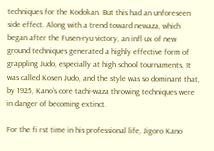techniques for the Kodokan. But this had an unforeseen side effect. Along with a trend toward newaza, which began after the Fusen-ryu victory, an infl ux of new ground techniques generated a highly effective form of grappling Judo, especially at high school tournaments. It was called Kosen Judo, and the style was so dominant that, by 1925, Kano’s core tachi-waza throwing techniques were in danger of becoming extinct.

For the fi rst time in his professional life, Jigoro Kano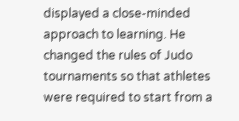displayed a close-minded approach to learning. He changed the rules of Judo tournaments so that athletes were required to start from a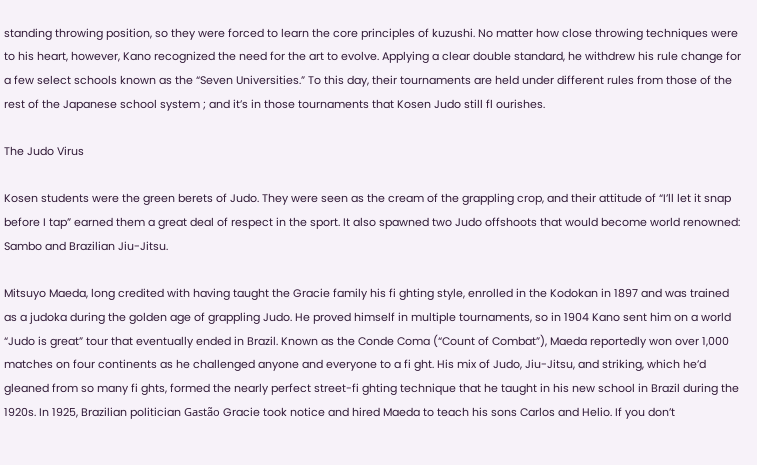standing throwing position, so they were forced to learn the core principles of kuzushi. No matter how close throwing techniques were to his heart, however, Kano recognized the need for the art to evolve. Applying a clear double standard, he withdrew his rule change for a few select schools known as the “Seven Universities.” To this day, their tournaments are held under different rules from those of the rest of the Japanese school system ; and it’s in those tournaments that Kosen Judo still fl ourishes.

The Judo Virus

Kosen students were the green berets of Judo. They were seen as the cream of the grappling crop, and their attitude of “I’ll let it snap before I tap” earned them a great deal of respect in the sport. It also spawned two Judo offshoots that would become world renowned: Sambo and Brazilian Jiu-Jitsu.

Mitsuyo Maeda, long credited with having taught the Gracie family his fi ghting style, enrolled in the Kodokan in 1897 and was trained as a judoka during the golden age of grappling Judo. He proved himself in multiple tournaments, so in 1904 Kano sent him on a world “Judo is great” tour that eventually ended in Brazil. Known as the Conde Coma (“Count of Combat”), Maeda reportedly won over 1,000 matches on four continents as he challenged anyone and everyone to a fi ght. His mix of Judo, Jiu-Jitsu, and striking, which he’d gleaned from so many fi ghts, formed the nearly perfect street-fi ghting technique that he taught in his new school in Brazil during the 1920s. In 1925, Brazilian politician Gastão Gracie took notice and hired Maeda to teach his sons Carlos and Helio. If you don’t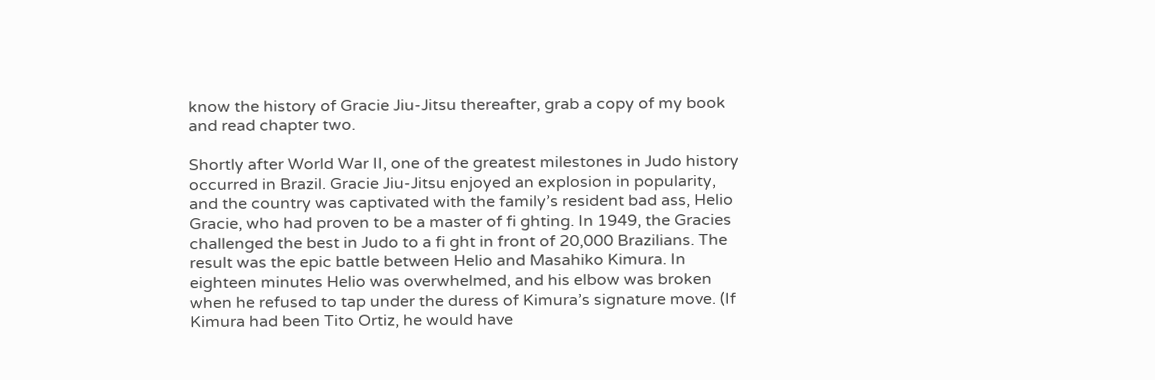know the history of Gracie Jiu-Jitsu thereafter, grab a copy of my book and read chapter two.

Shortly after World War II, one of the greatest milestones in Judo history occurred in Brazil. Gracie Jiu-Jitsu enjoyed an explosion in popularity, and the country was captivated with the family’s resident bad ass, Helio Gracie, who had proven to be a master of fi ghting. In 1949, the Gracies challenged the best in Judo to a fi ght in front of 20,000 Brazilians. The result was the epic battle between Helio and Masahiko Kimura. In eighteen minutes Helio was overwhelmed, and his elbow was broken when he refused to tap under the duress of Kimura’s signature move. (If Kimura had been Tito Ortiz, he would have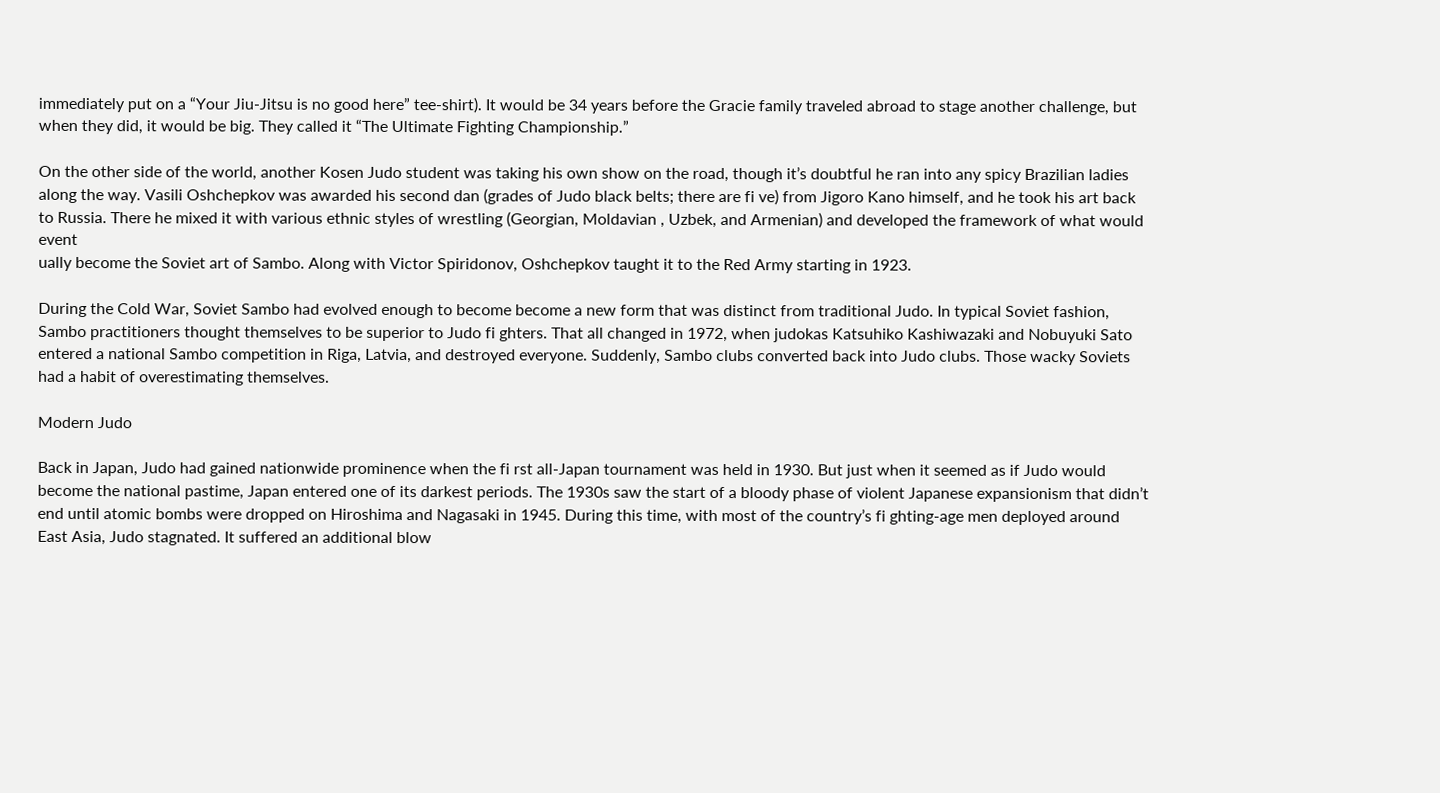immediately put on a “Your Jiu-Jitsu is no good here” tee-shirt). It would be 34 years before the Gracie family traveled abroad to stage another challenge, but when they did, it would be big. They called it “The Ultimate Fighting Championship.”

On the other side of the world, another Kosen Judo student was taking his own show on the road, though it’s doubtful he ran into any spicy Brazilian ladies along the way. Vasili Oshchepkov was awarded his second dan (grades of Judo black belts; there are fi ve) from Jigoro Kano himself, and he took his art back to Russia. There he mixed it with various ethnic styles of wrestling (Georgian, Moldavian , Uzbek, and Armenian) and developed the framework of what would event
ually become the Soviet art of Sambo. Along with Victor Spiridonov, Oshchepkov taught it to the Red Army starting in 1923.

During the Cold War, Soviet Sambo had evolved enough to become become a new form that was distinct from traditional Judo. In typical Soviet fashion, Sambo practitioners thought themselves to be superior to Judo fi ghters. That all changed in 1972, when judokas Katsuhiko Kashiwazaki and Nobuyuki Sato entered a national Sambo competition in Riga, Latvia, and destroyed everyone. Suddenly, Sambo clubs converted back into Judo clubs. Those wacky Soviets had a habit of overestimating themselves.

Modern Judo

Back in Japan, Judo had gained nationwide prominence when the fi rst all-Japan tournament was held in 1930. But just when it seemed as if Judo would become the national pastime, Japan entered one of its darkest periods. The 1930s saw the start of a bloody phase of violent Japanese expansionism that didn’t end until atomic bombs were dropped on Hiroshima and Nagasaki in 1945. During this time, with most of the country’s fi ghting-age men deployed around East Asia, Judo stagnated. It suffered an additional blow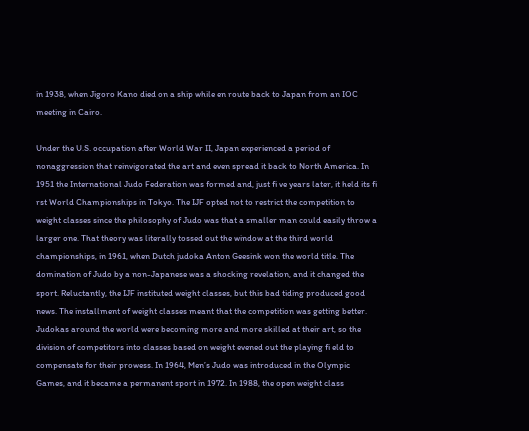in 1938, when Jigoro Kano died on a ship while en route back to Japan from an IOC meeting in Cairo.

Under the U.S. occupation after World War II, Japan experienced a period of nonaggression that reinvigorated the art and even spread it back to North America. In 1951 the International Judo Federation was formed and, just fi ve years later, it held its fi rst World Championships in Tokyo. The IJF opted not to restrict the competition to weight classes since the philosophy of Judo was that a smaller man could easily throw a larger one. That theory was literally tossed out the window at the third world championships, in 1961, when Dutch judoka Anton Geesink won the world title. The domination of Judo by a non-Japanese was a shocking revelation, and it changed the sport. Reluctantly, the IJF instituted weight classes, but this bad tiding produced good news. The installment of weight classes meant that the competition was getting better. Judokas around the world were becoming more and more skilled at their art, so the division of competitors into classes based on weight evened out the playing fi eld to compensate for their prowess. In 1964, Men’s Judo was introduced in the Olympic Games, and it became a permanent sport in 1972. In 1988, the open weight class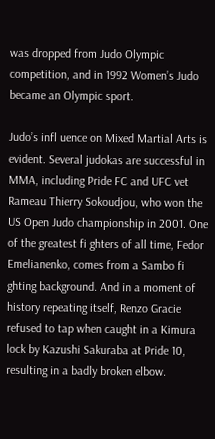was dropped from Judo Olympic competition, and in 1992 Women’s Judo became an Olympic sport.

Judo’s infl uence on Mixed Martial Arts is evident. Several judokas are successful in MMA, including Pride FC and UFC vet Rameau Thierry Sokoudjou, who won the US Open Judo championship in 2001. One of the greatest fi ghters of all time, Fedor Emelianenko, comes from a Sambo fi ghting background. And in a moment of history repeating itself, Renzo Gracie refused to tap when caught in a Kimura lock by Kazushi Sakuraba at Pride 10, resulting in a badly broken elbow.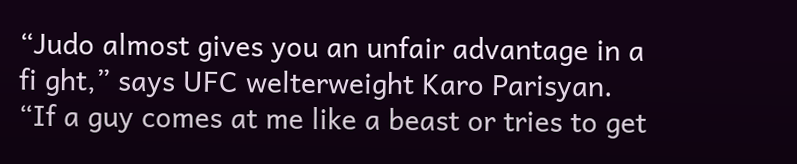“Judo almost gives you an unfair advantage in a fi ght,” says UFC welterweight Karo Parisyan. “If a guy comes at me like a beast or tries to get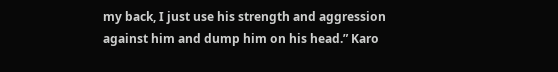my back, I just use his strength and aggression against him and dump him on his head.” Karo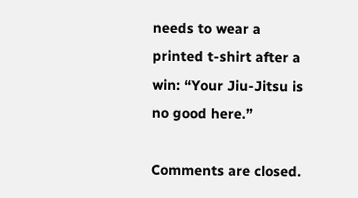needs to wear a printed t-shirt after a win: “Your Jiu-Jitsu is no good here.”

Comments are closed.